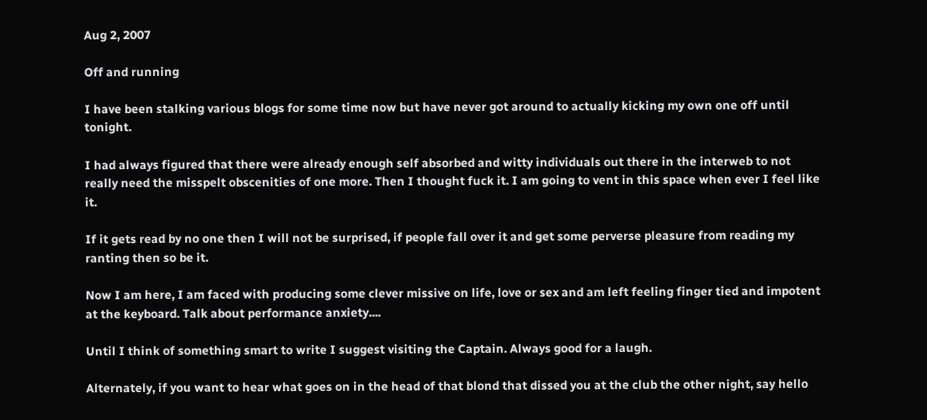Aug 2, 2007

Off and running

I have been stalking various blogs for some time now but have never got around to actually kicking my own one off until tonight.

I had always figured that there were already enough self absorbed and witty individuals out there in the interweb to not really need the misspelt obscenities of one more. Then I thought fuck it. I am going to vent in this space when ever I feel like it.

If it gets read by no one then I will not be surprised, if people fall over it and get some perverse pleasure from reading my ranting then so be it.

Now I am here, I am faced with producing some clever missive on life, love or sex and am left feeling finger tied and impotent at the keyboard. Talk about performance anxiety....

Until I think of something smart to write I suggest visiting the Captain. Always good for a laugh.

Alternately, if you want to hear what goes on in the head of that blond that dissed you at the club the other night, say hello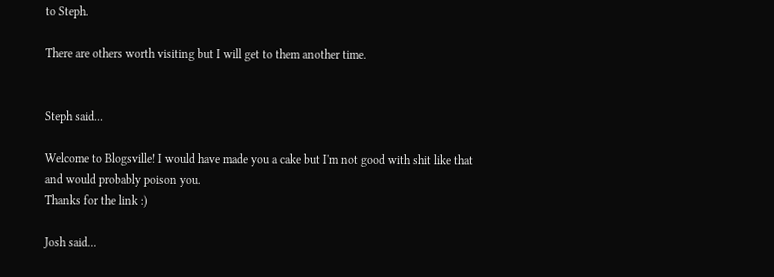to Steph.

There are others worth visiting but I will get to them another time.


Steph said...

Welcome to Blogsville! I would have made you a cake but I'm not good with shit like that and would probably poison you.
Thanks for the link :)

Josh said...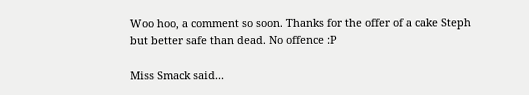Woo hoo, a comment so soon. Thanks for the offer of a cake Steph but better safe than dead. No offence :P

Miss Smack said...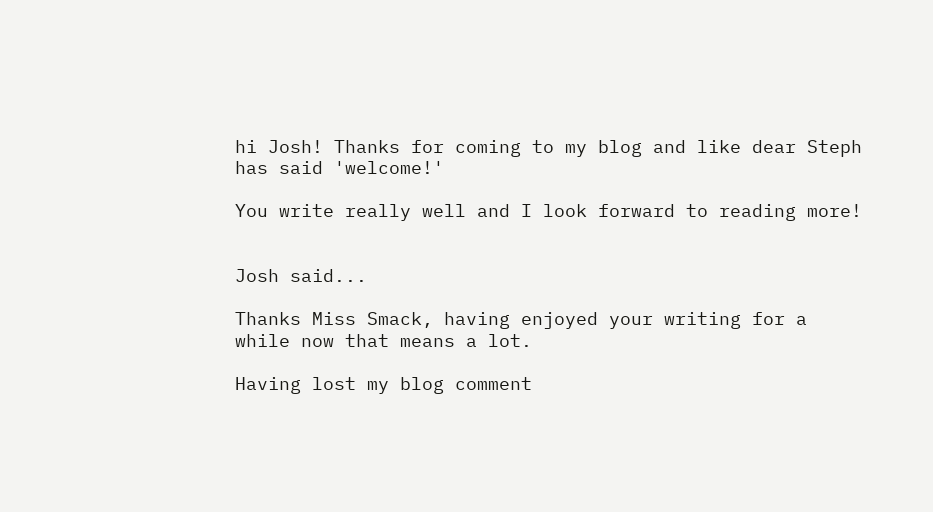hi Josh! Thanks for coming to my blog and like dear Steph has said 'welcome!'

You write really well and I look forward to reading more!


Josh said...

Thanks Miss Smack, having enjoyed your writing for a while now that means a lot.

Having lost my blog comment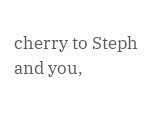cherry to Steph and you,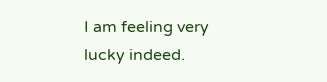I am feeling very lucky indeed.